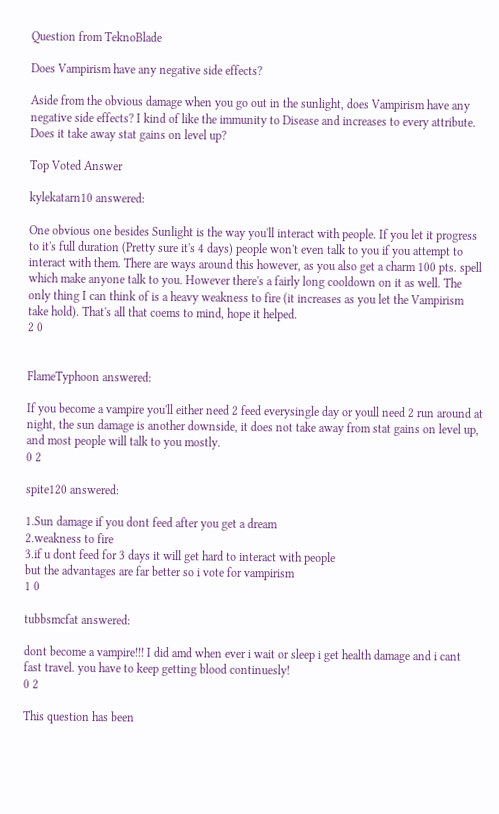Question from TeknoBlade

Does Vampirism have any negative side effects?

Aside from the obvious damage when you go out in the sunlight, does Vampirism have any negative side effects? I kind of like the immunity to Disease and increases to every attribute. Does it take away stat gains on level up?

Top Voted Answer

kylekatarn10 answered:

One obvious one besides Sunlight is the way you'll interact with people. If you let it progress to it's full duration (Pretty sure it's 4 days) people won't even talk to you if you attempt to interact with them. There are ways around this however, as you also get a charm 100 pts. spell which make anyone talk to you. However there's a fairly long cooldown on it as well. The only thing I can think of is a heavy weakness to fire (it increases as you let the Vampirism take hold). That's all that coems to mind, hope it helped.
2 0


FlameTyphoon answered:

If you become a vampire you'll either need 2 feed everysingle day or youll need 2 run around at night, the sun damage is another downside, it does not take away from stat gains on level up, and most people will talk to you mostly.
0 2

spite120 answered:

1.Sun damage if you dont feed after you get a dream
2.weakness to fire
3.if u dont feed for 3 days it will get hard to interact with people
but the advantages are far better so i vote for vampirism
1 0

tubbsmcfat answered:

dont become a vampire!!! I did amd when ever i wait or sleep i get health damage and i cant fast travel. you have to keep getting blood continuesly!
0 2

This question has been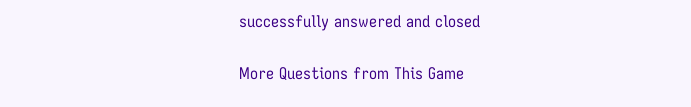successfully answered and closed

More Questions from This Game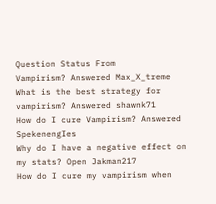Question Status From
Vampirism? Answered Max_X_treme
What is the best strategy for vampirism? Answered shawnk71
How do I cure Vampirism? Answered SpekenengIes
Why do I have a negative effect on my stats? Open Jakman217
How do I cure my vampirism when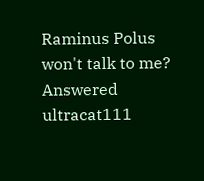Raminus Polus won't talk to me? Answered ultracat111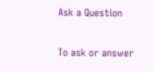Ask a Question

To ask or answer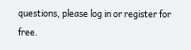questions, please log in or register for free.